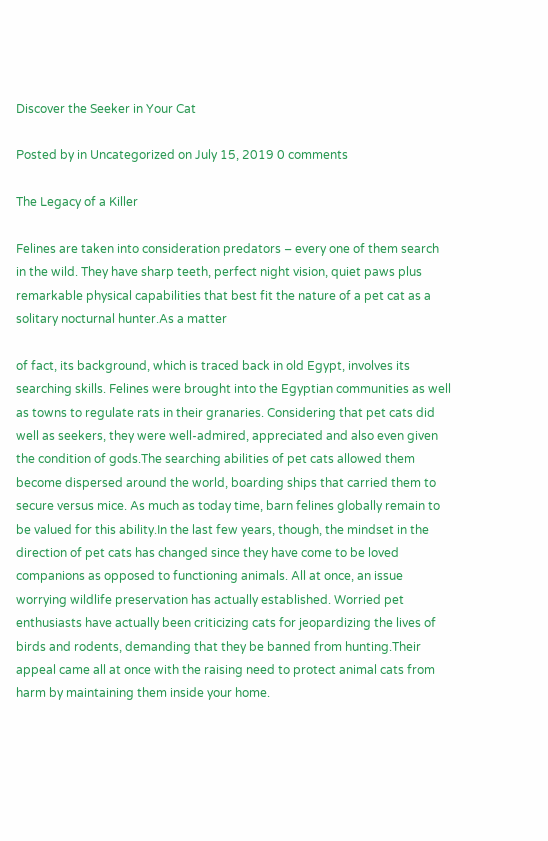Discover the Seeker in Your Cat

Posted by in Uncategorized on July 15, 2019 0 comments

The Legacy of a Killer

Felines are taken into consideration predators – every one of them search in the wild. They have sharp teeth, perfect night vision, quiet paws plus remarkable physical capabilities that best fit the nature of a pet cat as a solitary nocturnal hunter.As a matter

of fact, its background, which is traced back in old Egypt, involves its searching skills. Felines were brought into the Egyptian communities as well as towns to regulate rats in their granaries. Considering that pet cats did well as seekers, they were well-admired, appreciated and also even given the condition of gods.The searching abilities of pet cats allowed them become dispersed around the world, boarding ships that carried them to secure versus mice. As much as today time, barn felines globally remain to be valued for this ability.In the last few years, though, the mindset in the direction of pet cats has changed since they have come to be loved companions as opposed to functioning animals. All at once, an issue worrying wildlife preservation has actually established. Worried pet enthusiasts have actually been criticizing cats for jeopardizing the lives of birds and rodents, demanding that they be banned from hunting.Their appeal came all at once with the raising need to protect animal cats from harm by maintaining them inside your home.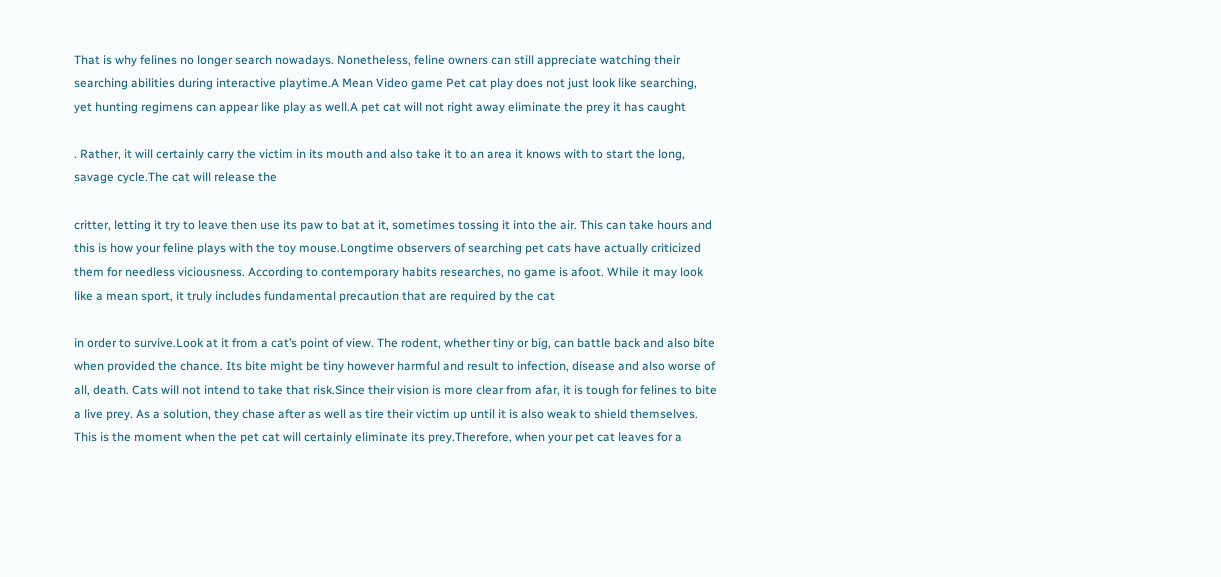That is why felines no longer search nowadays. Nonetheless, feline owners can still appreciate watching their searching abilities during interactive playtime.A Mean Video game Pet cat play does not just look like searching, yet hunting regimens can appear like play as well.A pet cat will not right away eliminate the prey it has caught

. Rather, it will certainly carry the victim in its mouth and also take it to an area it knows with to start the long, savage cycle.The cat will release the

critter, letting it try to leave then use its paw to bat at it, sometimes tossing it into the air. This can take hours and this is how your feline plays with the toy mouse.Longtime observers of searching pet cats have actually criticized them for needless viciousness. According to contemporary habits researches, no game is afoot. While it may look like a mean sport, it truly includes fundamental precaution that are required by the cat

in order to survive.Look at it from a cat’s point of view. The rodent, whether tiny or big, can battle back and also bite when provided the chance. Its bite might be tiny however harmful and result to infection, disease and also worse of all, death. Cats will not intend to take that risk.Since their vision is more clear from afar, it is tough for felines to bite a live prey. As a solution, they chase after as well as tire their victim up until it is also weak to shield themselves. This is the moment when the pet cat will certainly eliminate its prey.Therefore, when your pet cat leaves for a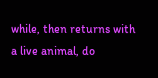while, then returns with a live animal, do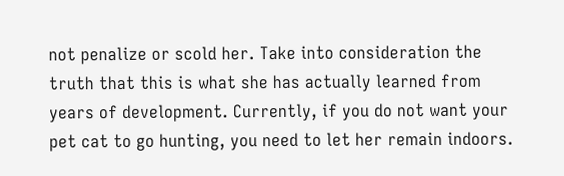not penalize or scold her. Take into consideration the truth that this is what she has actually learned from years of development. Currently, if you do not want your pet cat to go hunting, you need to let her remain indoors.